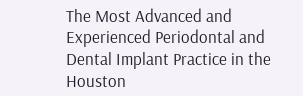The Most Advanced and Experienced Periodontal and Dental Implant Practice in the Houston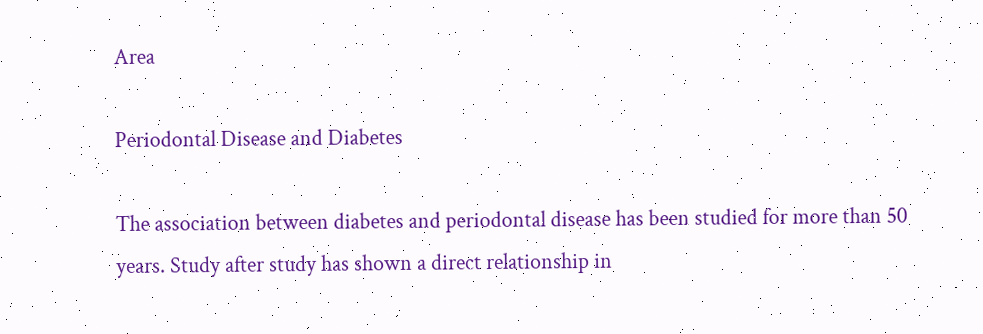Area

Periodontal Disease and Diabetes

The association between diabetes and periodontal disease has been studied for more than 50 years. Study after study has shown a direct relationship in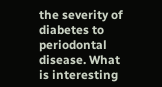the severity of diabetes to periodontal disease. What is interesting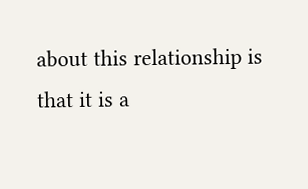about this relationship is that it is a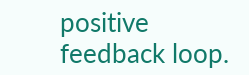positive feedback loop.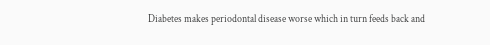Diabetes makes periodontal disease worse which in turn feeds back and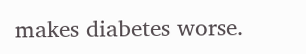makes diabetes worse.